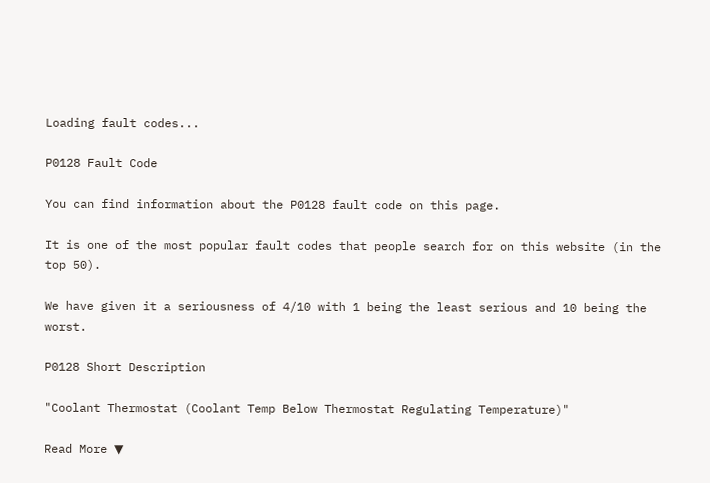Loading fault codes...

P0128 Fault Code

You can find information about the P0128 fault code on this page.

It is one of the most popular fault codes that people search for on this website (in the top 50).

We have given it a seriousness of 4/10 with 1 being the least serious and 10 being the worst.

P0128 Short Description

"Coolant Thermostat (Coolant Temp Below Thermostat Regulating Temperature)"

Read More ▼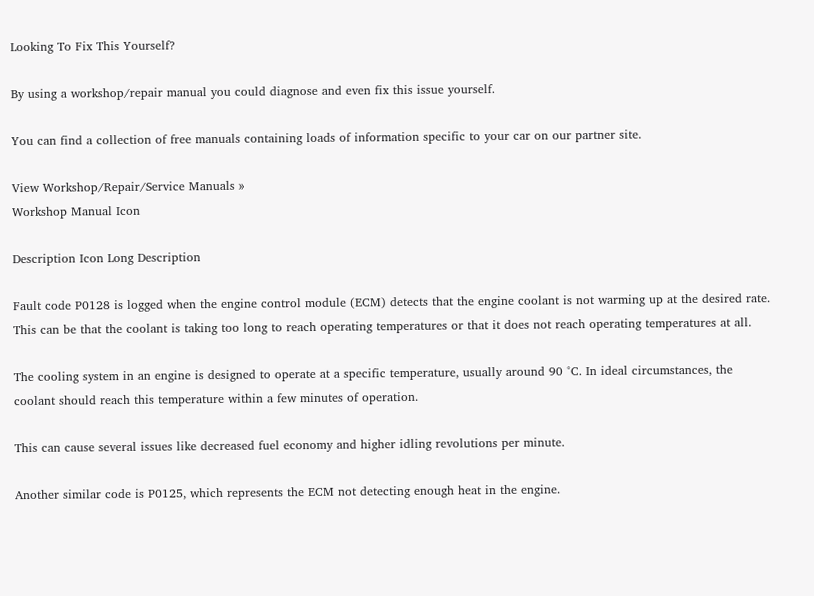Looking To Fix This Yourself?

By using a workshop/repair manual you could diagnose and even fix this issue yourself.

You can find a collection of free manuals containing loads of information specific to your car on our partner site.

View Workshop/Repair/Service Manuals »
Workshop Manual Icon

Description Icon Long Description

Fault code P0128 is logged when the engine control module (ECM) detects that the engine coolant is not warming up at the desired rate. This can be that the coolant is taking too long to reach operating temperatures or that it does not reach operating temperatures at all.

The cooling system in an engine is designed to operate at a specific temperature, usually around 90 °C. In ideal circumstances, the coolant should reach this temperature within a few minutes of operation.

This can cause several issues like decreased fuel economy and higher idling revolutions per minute.

Another similar code is P0125, which represents the ECM not detecting enough heat in the engine.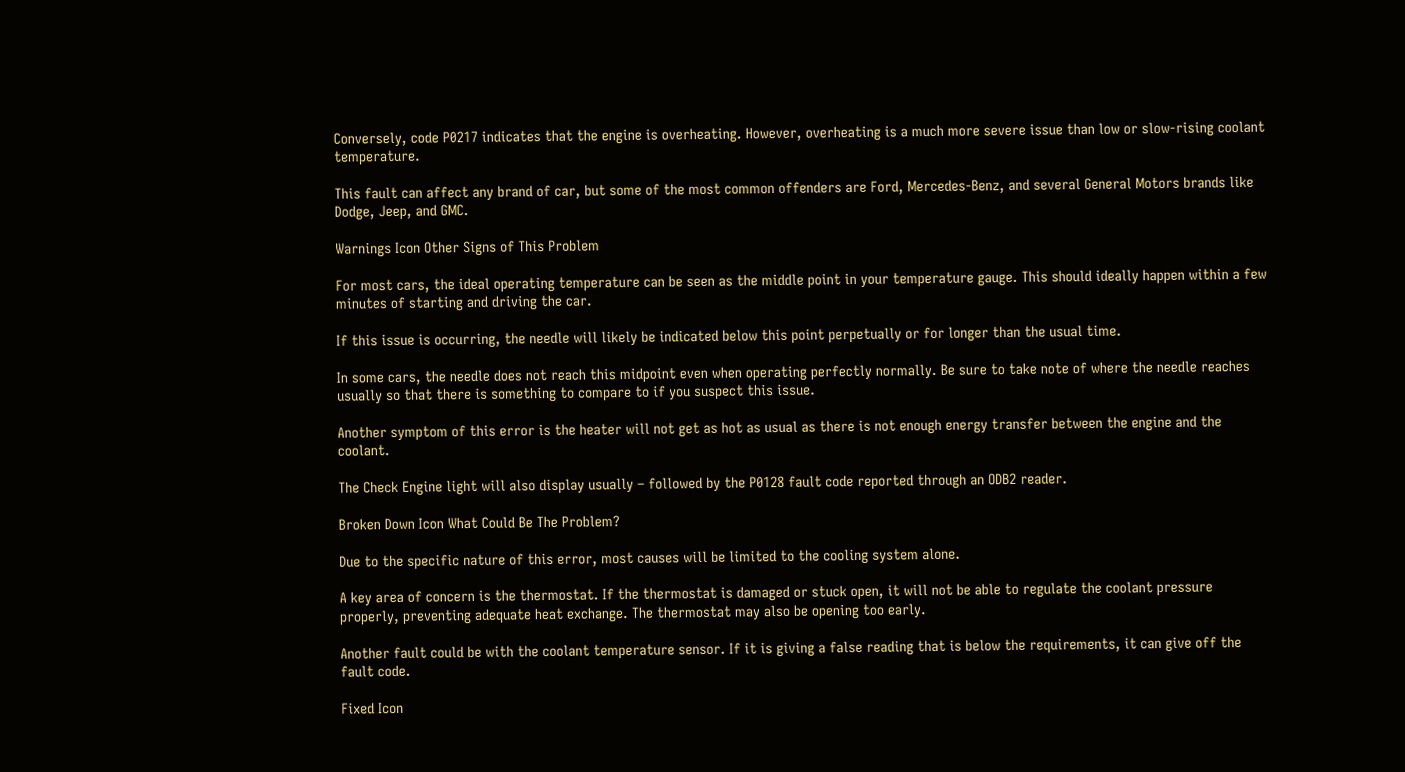Conversely, code P0217 indicates that the engine is overheating. However, overheating is a much more severe issue than low or slow-rising coolant temperature.

This fault can affect any brand of car, but some of the most common offenders are Ford, Mercedes-Benz, and several General Motors brands like Dodge, Jeep, and GMC.

Warnings Icon Other Signs of This Problem

For most cars, the ideal operating temperature can be seen as the middle point in your temperature gauge. This should ideally happen within a few minutes of starting and driving the car.

If this issue is occurring, the needle will likely be indicated below this point perpetually or for longer than the usual time.

In some cars, the needle does not reach this midpoint even when operating perfectly normally. Be sure to take note of where the needle reaches usually so that there is something to compare to if you suspect this issue.

Another symptom of this error is the heater will not get as hot as usual as there is not enough energy transfer between the engine and the coolant.

The Check Engine light will also display usually – followed by the P0128 fault code reported through an ODB2 reader.

Broken Down Icon What Could Be The Problem?

Due to the specific nature of this error, most causes will be limited to the cooling system alone.

A key area of concern is the thermostat. If the thermostat is damaged or stuck open, it will not be able to regulate the coolant pressure properly, preventing adequate heat exchange. The thermostat may also be opening too early.

Another fault could be with the coolant temperature sensor. If it is giving a false reading that is below the requirements, it can give off the fault code.

Fixed Icon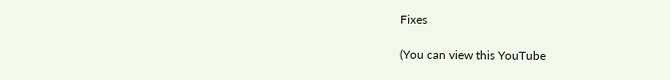Fixes

(You can view this YouTube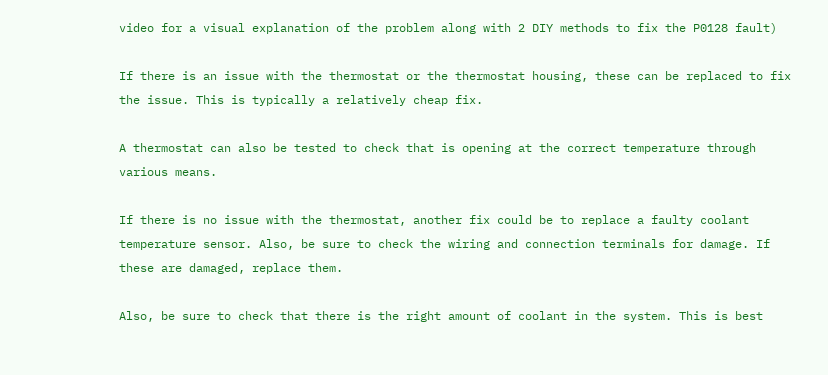video for a visual explanation of the problem along with 2 DIY methods to fix the P0128 fault)

If there is an issue with the thermostat or the thermostat housing, these can be replaced to fix the issue. This is typically a relatively cheap fix.

A thermostat can also be tested to check that is opening at the correct temperature through various means.

If there is no issue with the thermostat, another fix could be to replace a faulty coolant temperature sensor. Also, be sure to check the wiring and connection terminals for damage. If these are damaged, replace them.

Also, be sure to check that there is the right amount of coolant in the system. This is best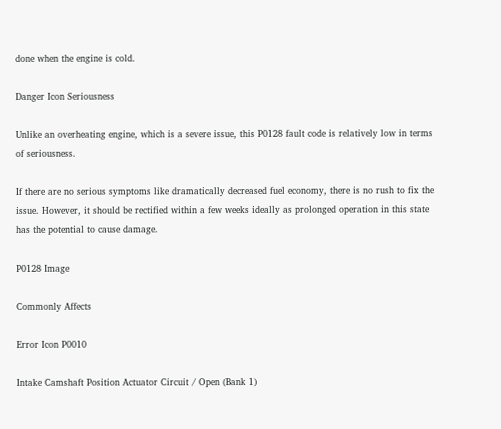done when the engine is cold.

Danger Icon Seriousness

Unlike an overheating engine, which is a severe issue, this P0128 fault code is relatively low in terms of seriousness.

If there are no serious symptoms like dramatically decreased fuel economy, there is no rush to fix the issue. However, it should be rectified within a few weeks ideally as prolonged operation in this state has the potential to cause damage.

P0128 Image

Commonly Affects

Error Icon P0010

Intake Camshaft Position Actuator Circuit / Open (Bank 1)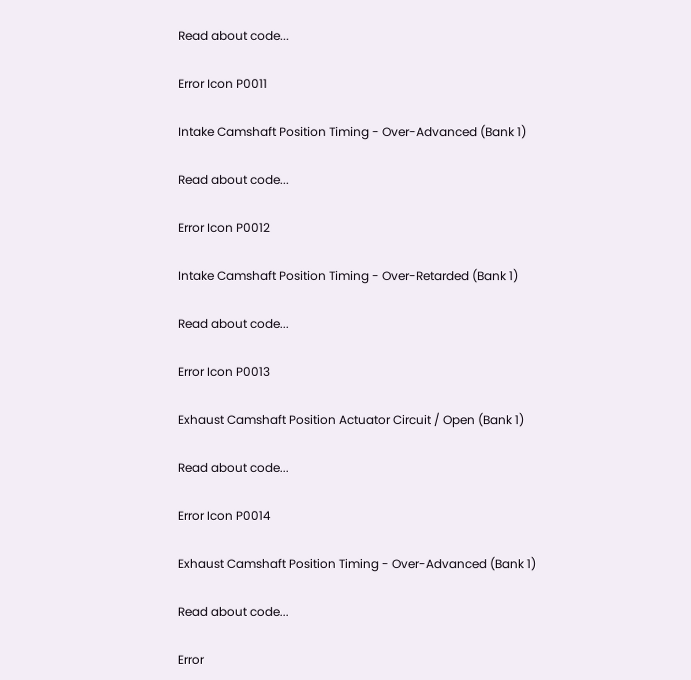Read about code...

Error Icon P0011

Intake Camshaft Position Timing - Over-Advanced (Bank 1)

Read about code...

Error Icon P0012

Intake Camshaft Position Timing - Over-Retarded (Bank 1)

Read about code...

Error Icon P0013

Exhaust Camshaft Position Actuator Circuit / Open (Bank 1)

Read about code...

Error Icon P0014

Exhaust Camshaft Position Timing - Over-Advanced (Bank 1)

Read about code...

Error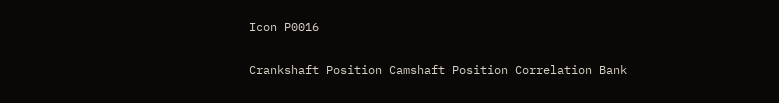Icon P0016

Crankshaft Position Camshaft Position Correlation Bank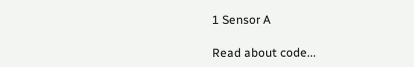1 Sensor A

Read about code...